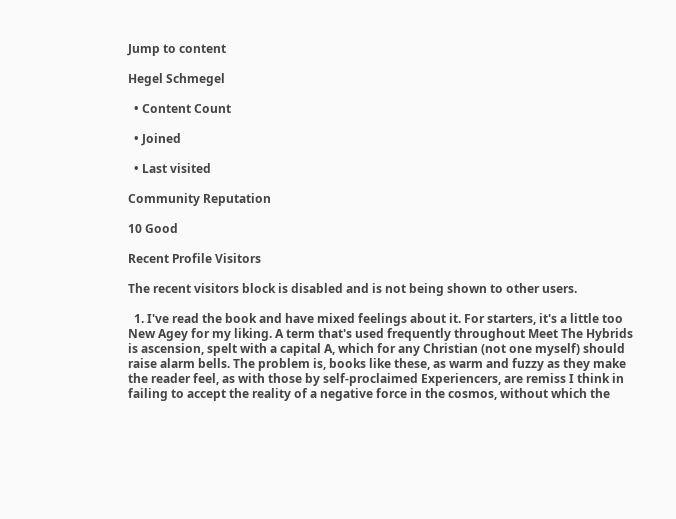Jump to content

Hegel Schmegel

  • Content Count

  • Joined

  • Last visited

Community Reputation

10 Good

Recent Profile Visitors

The recent visitors block is disabled and is not being shown to other users.

  1. I've read the book and have mixed feelings about it. For starters, it's a little too New Agey for my liking. A term that's used frequently throughout Meet The Hybrids is ascension, spelt with a capital A, which for any Christian (not one myself) should raise alarm bells. The problem is, books like these, as warm and fuzzy as they make the reader feel, as with those by self-proclaimed Experiencers, are remiss I think in failing to accept the reality of a negative force in the cosmos, without which the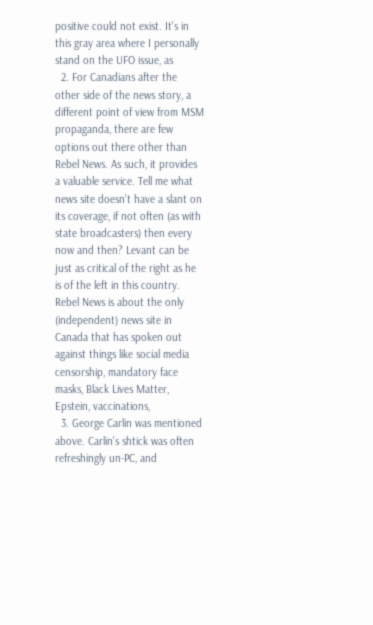positive could not exist. It's in this gray area where I personally stand on the UFO issue, as
  2. For Canadians after the other side of the news story, a different point of view from MSM propaganda, there are few options out there other than Rebel News. As such, it provides a valuable service. Tell me what news site doesn't have a slant on its coverage, if not often (as with state broadcasters) then every now and then? Levant can be just as critical of the right as he is of the left in this country. Rebel News is about the only (independent) news site in Canada that has spoken out against things like social media censorship, mandatory face masks, Black Lives Matter, Epstein, vaccinations,
  3. George Carlin was mentioned above. Carlin's shtick was often refreshingly un-PC, and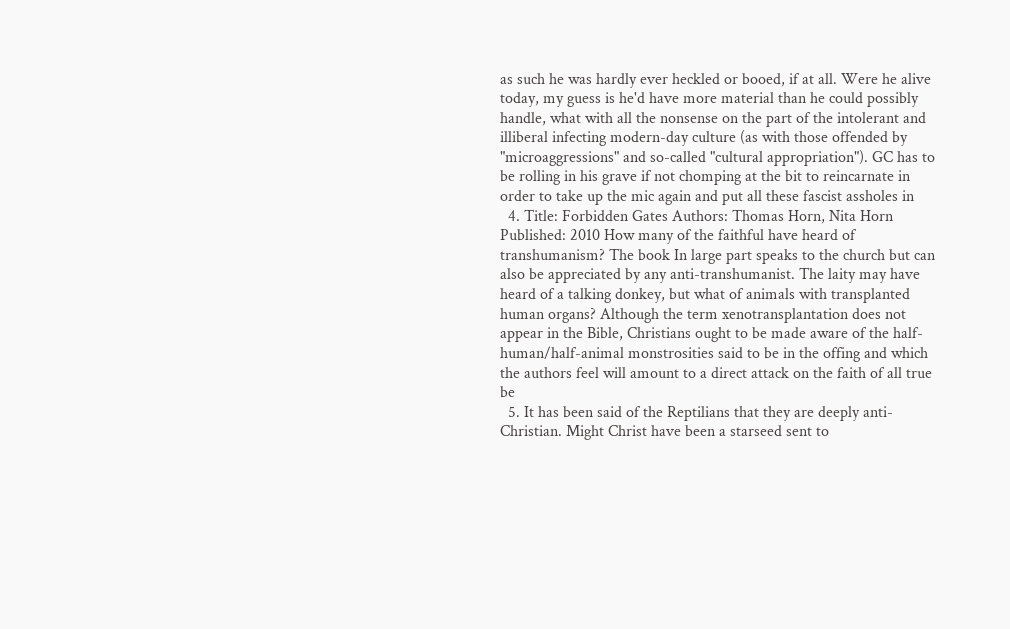as such he was hardly ever heckled or booed, if at all. Were he alive today, my guess is he'd have more material than he could possibly handle, what with all the nonsense on the part of the intolerant and illiberal infecting modern-day culture (as with those offended by "microaggressions" and so-called "cultural appropriation"). GC has to be rolling in his grave if not chomping at the bit to reincarnate in order to take up the mic again and put all these fascist assholes in
  4. Title: Forbidden Gates Authors: Thomas Horn, Nita Horn Published: 2010 How many of the faithful have heard of transhumanism? The book In large part speaks to the church but can also be appreciated by any anti-transhumanist. The laity may have heard of a talking donkey, but what of animals with transplanted human organs? Although the term xenotransplantation does not appear in the Bible, Christians ought to be made aware of the half-human/half-animal monstrosities said to be in the offing and which the authors feel will amount to a direct attack on the faith of all true be
  5. It has been said of the Reptilians that they are deeply anti-Christian. Might Christ have been a starseed sent to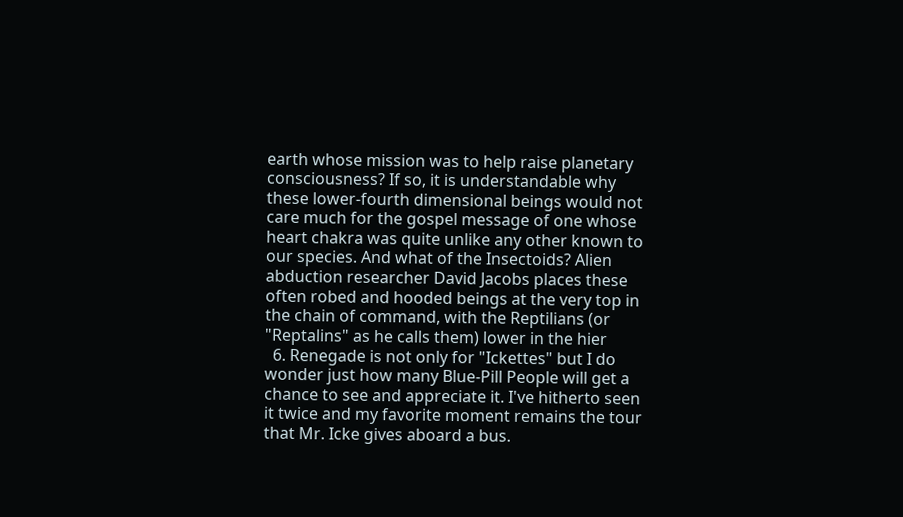earth whose mission was to help raise planetary consciousness? If so, it is understandable why these lower-fourth dimensional beings would not care much for the gospel message of one whose heart chakra was quite unlike any other known to our species. And what of the Insectoids? Alien abduction researcher David Jacobs places these often robed and hooded beings at the very top in the chain of command, with the Reptilians (or "Reptalins" as he calls them) lower in the hier
  6. Renegade is not only for "Ickettes" but I do wonder just how many Blue-Pill People will get a chance to see and appreciate it. I've hitherto seen it twice and my favorite moment remains the tour that Mr. Icke gives aboard a bus.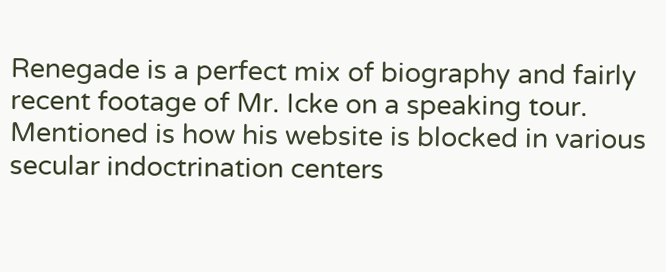Renegade is a perfect mix of biography and fairly recent footage of Mr. Icke on a speaking tour. Mentioned is how his website is blocked in various secular indoctrination centers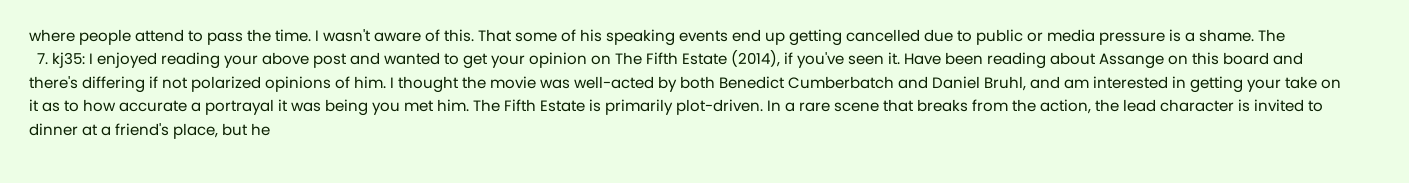where people attend to pass the time. I wasn't aware of this. That some of his speaking events end up getting cancelled due to public or media pressure is a shame. The
  7. kj35: I enjoyed reading your above post and wanted to get your opinion on The Fifth Estate (2014), if you've seen it. Have been reading about Assange on this board and there's differing if not polarized opinions of him. I thought the movie was well-acted by both Benedict Cumberbatch and Daniel Bruhl, and am interested in getting your take on it as to how accurate a portrayal it was being you met him. The Fifth Estate is primarily plot-driven. In a rare scene that breaks from the action, the lead character is invited to dinner at a friend's place, but he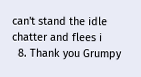can't stand the idle chatter and flees i
  8. Thank you Grumpy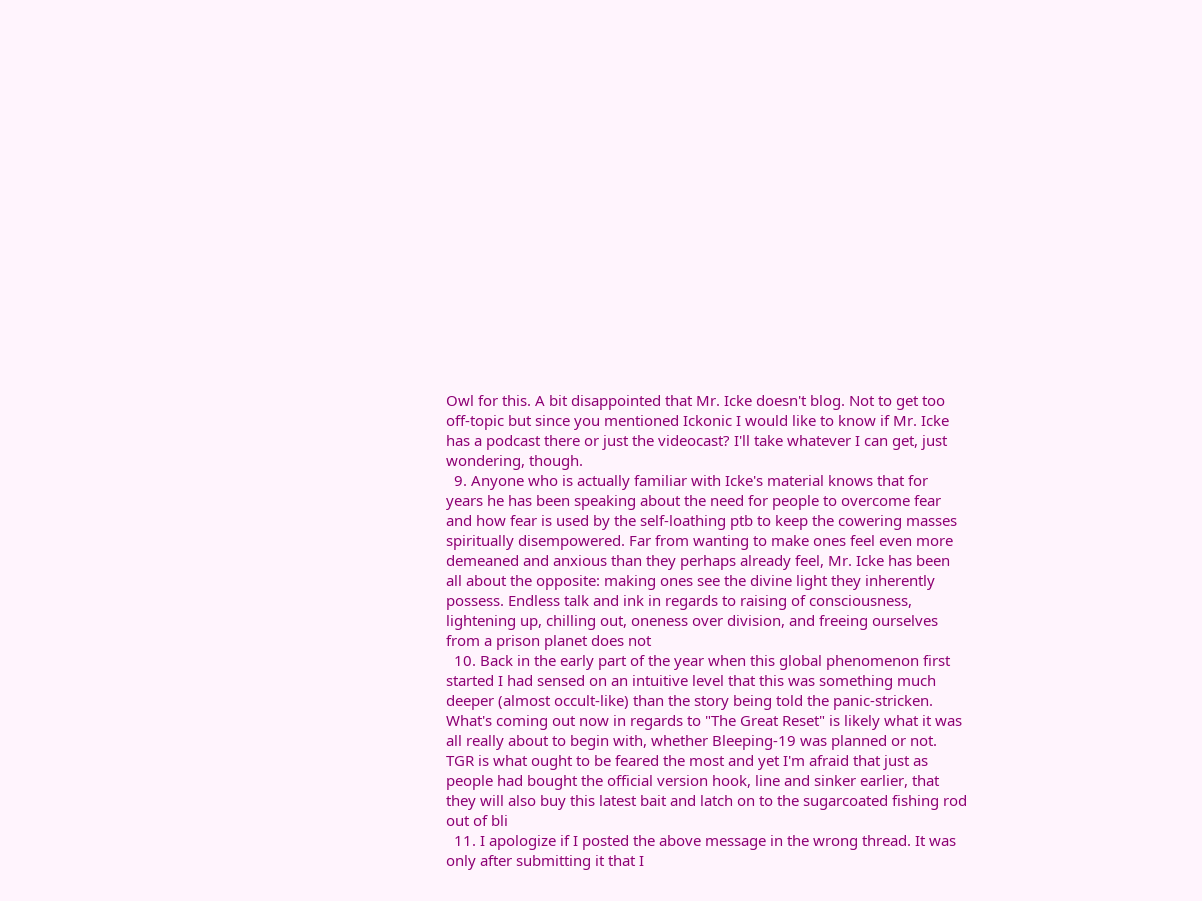Owl for this. A bit disappointed that Mr. Icke doesn't blog. Not to get too off-topic but since you mentioned Ickonic I would like to know if Mr. Icke has a podcast there or just the videocast? I'll take whatever I can get, just wondering, though.
  9. Anyone who is actually familiar with Icke's material knows that for years he has been speaking about the need for people to overcome fear and how fear is used by the self-loathing ptb to keep the cowering masses spiritually disempowered. Far from wanting to make ones feel even more demeaned and anxious than they perhaps already feel, Mr. Icke has been all about the opposite: making ones see the divine light they inherently possess. Endless talk and ink in regards to raising of consciousness, lightening up, chilling out, oneness over division, and freeing ourselves from a prison planet does not
  10. Back in the early part of the year when this global phenomenon first started I had sensed on an intuitive level that this was something much deeper (almost occult-like) than the story being told the panic-stricken. What's coming out now in regards to "The Great Reset" is likely what it was all really about to begin with, whether Bleeping-19 was planned or not. TGR is what ought to be feared the most and yet I'm afraid that just as people had bought the official version hook, line and sinker earlier, that they will also buy this latest bait and latch on to the sugarcoated fishing rod out of bli
  11. I apologize if I posted the above message in the wrong thread. It was only after submitting it that I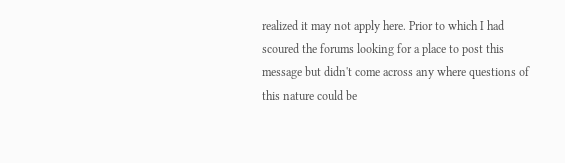realized it may not apply here. Prior to which I had scoured the forums looking for a place to post this message but didn't come across any where questions of this nature could be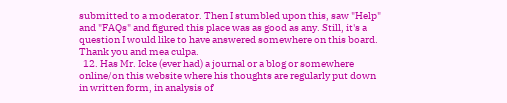submitted to a moderator. Then I stumbled upon this, saw "Help" and "FAQs" and figured this place was as good as any. Still, it's a question I would like to have answered somewhere on this board. Thank you and mea culpa.
  12. Has Mr. Icke (ever had) a journal or a blog or somewhere online/on this website where his thoughts are regularly put down in written form, in analysis of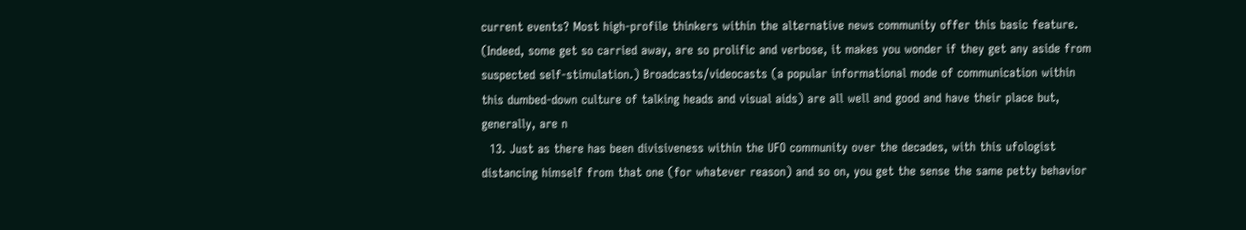current events? Most high-profile thinkers within the alternative news community offer this basic feature. (Indeed, some get so carried away, are so prolific and verbose, it makes you wonder if they get any aside from suspected self-stimulation.) Broadcasts/videocasts (a popular informational mode of communication within this dumbed-down culture of talking heads and visual aids) are all well and good and have their place but, generally, are n
  13. Just as there has been divisiveness within the UFO community over the decades, with this ufologist distancing himself from that one (for whatever reason) and so on, you get the sense the same petty behavior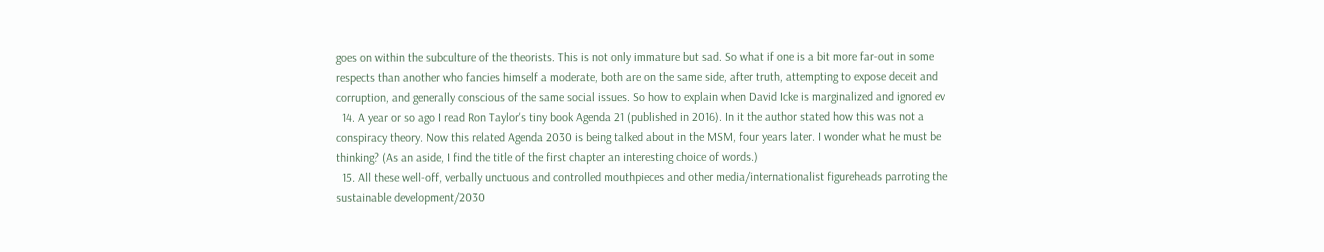goes on within the subculture of the theorists. This is not only immature but sad. So what if one is a bit more far-out in some respects than another who fancies himself a moderate, both are on the same side, after truth, attempting to expose deceit and corruption, and generally conscious of the same social issues. So how to explain when David Icke is marginalized and ignored ev
  14. A year or so ago I read Ron Taylor's tiny book Agenda 21 (published in 2016). In it the author stated how this was not a conspiracy theory. Now this related Agenda 2030 is being talked about in the MSM, four years later. I wonder what he must be thinking? (As an aside, I find the title of the first chapter an interesting choice of words.)
  15. All these well-off, verbally unctuous and controlled mouthpieces and other media/internationalist figureheads parroting the sustainable development/2030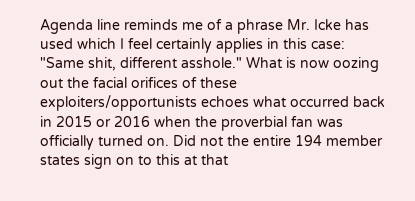Agenda line reminds me of a phrase Mr. Icke has used which I feel certainly applies in this case: "Same shit, different asshole." What is now oozing out the facial orifices of these exploiters/opportunists echoes what occurred back in 2015 or 2016 when the proverbial fan was officially turned on. Did not the entire 194 member states sign on to this at that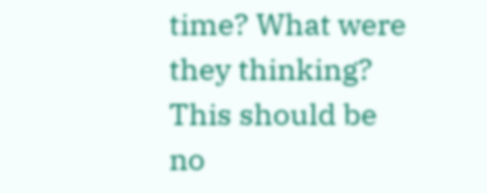time? What were they thinking? This should be no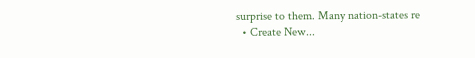surprise to them. Many nation-states re
  • Create New...